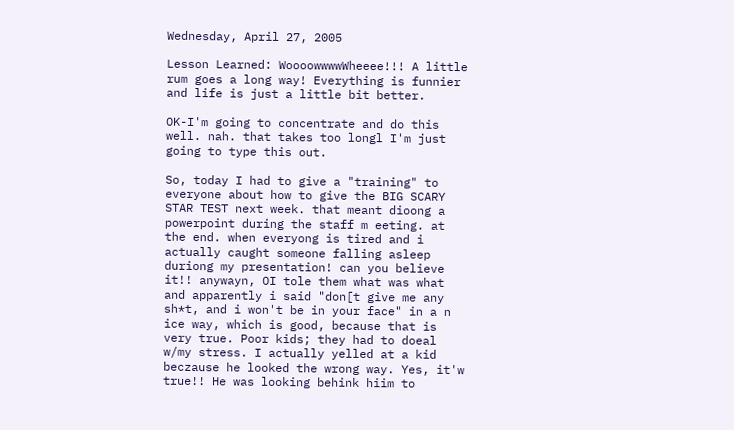Wednesday, April 27, 2005

Lesson Learned: WoooowwwwWheeee!!! A little rum goes a long way! Everything is funnier and life is just a little bit better.

OK-I'm going to concentrate and do this well. nah. that takes too longl I'm just going to type this out.

So, today I had to give a "training" to everyone about how to give the BIG SCARY STAR TEST next week. that meant dioong a powerpoint during the staff m eeting. at the end. when everyong is tired and i actually caught someone falling asleep duriong my presentation! can you believe it!! anywayn, OI tole them what was what and apparently i said "don[t give me any sh*t, and i won't be in your face" in a n ice way, which is good, because that is very true. Poor kids; they had to doeal w/my stress. I actually yelled at a kid beczause he looked the wrong way. Yes, it'w true!! He was looking behink hiim to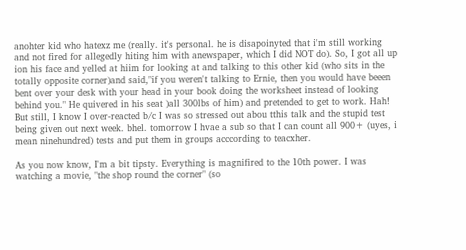anohter kid who hatexz me (really. it's personal. he is disapoinyted that i'm still working and not fired for allegedly hiting him with anewspaper, which I did NOT do). So, I got all up ion his face and yelled at hiim for looking at and talking to this other kid (who sits in the totally opposite corner)and said,"if you weren't talking to Ernie, then you would have beeen bent over your desk with your head in your book doing the worksheet instead of looking behind you." He quivered in his seat )all 300lbs of him) and pretended to get to work. Hah! But still, I know I over-reacted b/c I was so stressed out abou tthis talk and the stupid test being given out next week. bhel. tomorrow I hvae a sub so that I can count all 900+ (uyes, i mean ninehundred) tests and put them in groups acccording to teacxher.

As you now know, I'm a bit tipsty. Everything is magnifired to the 10th power. I was watching a movie, "the shop round the corner" (so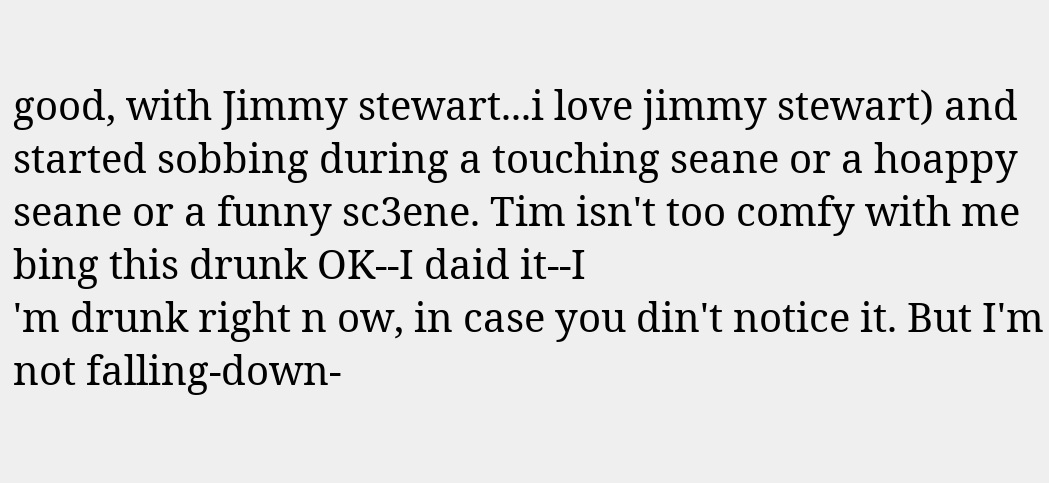good, with Jimmy stewart...i love jimmy stewart) and started sobbing during a touching seane or a hoappy seane or a funny sc3ene. Tim isn't too comfy with me bing this drunk OK--I daid it--I
'm drunk right n ow, in case you din't notice it. But I'm not falling-down-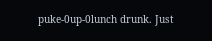puke-0up-0lunch drunk. Just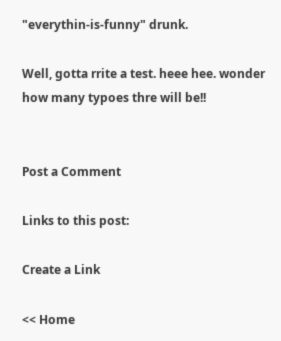"everythin-is-funny" drunk.

Well, gotta rrite a test. heee hee. wonder how many typoes thre will be!!


Post a Comment

Links to this post:

Create a Link

<< Home